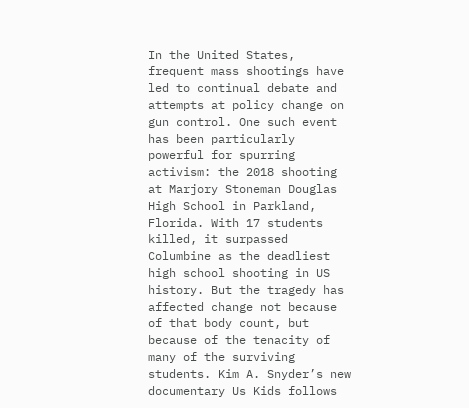In the United States, frequent mass shootings have led to continual debate and attempts at policy change on gun control. One such event has been particularly powerful for spurring activism: the 2018 shooting at Marjory Stoneman Douglas High School in Parkland, Florida. With 17 students killed, it surpassed Columbine as the deadliest high school shooting in US history. But the tragedy has affected change not because of that body count, but because of the tenacity of many of the surviving students. Kim A. Snyder’s new documentary Us Kids follows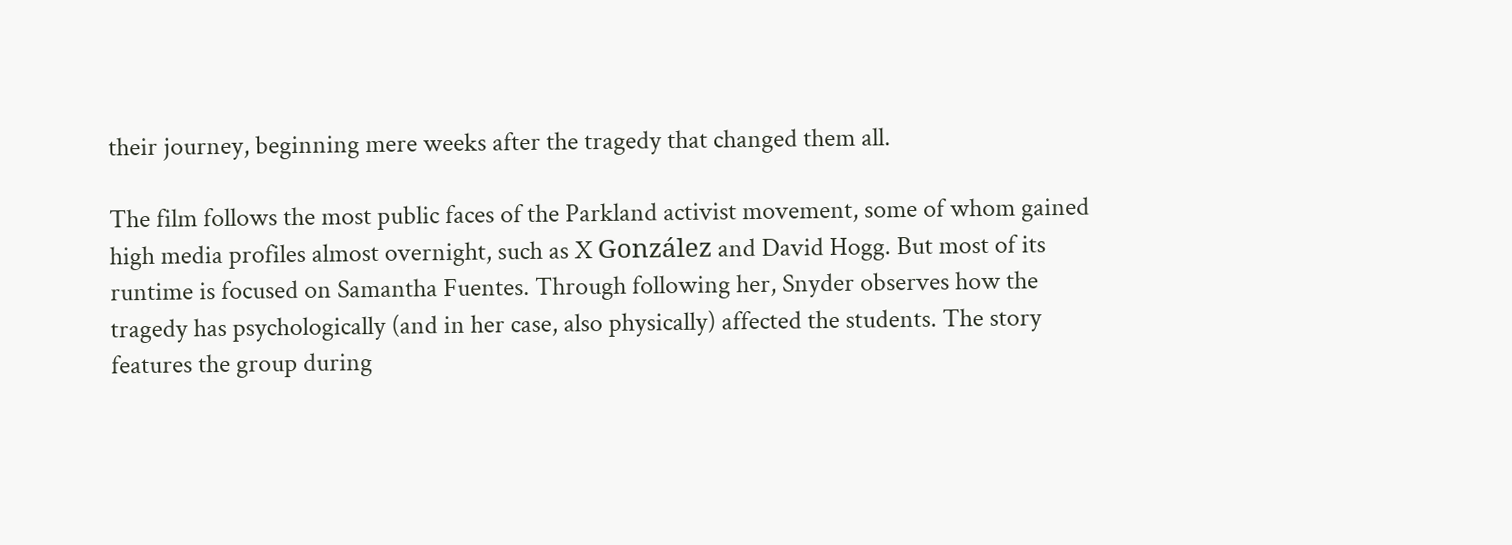their journey, beginning mere weeks after the tragedy that changed them all.

The film follows the most public faces of the Parkland activist movement, some of whom gained high media profiles almost overnight, such as X González and David Hogg. But most of its runtime is focused on Samantha Fuentes. Through following her, Snyder observes how the tragedy has psychologically (and in her case, also physically) affected the students. The story features the group during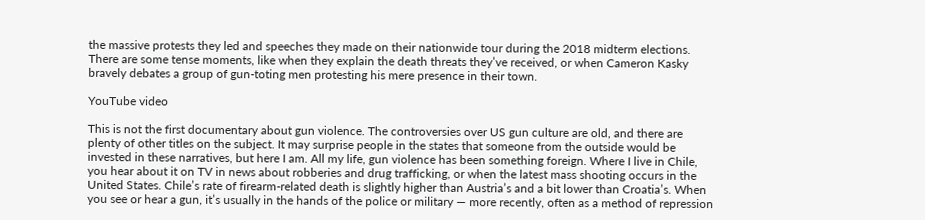the massive protests they led and speeches they made on their nationwide tour during the 2018 midterm elections. There are some tense moments, like when they explain the death threats they’ve received, or when Cameron Kasky bravely debates a group of gun-toting men protesting his mere presence in their town.

YouTube video

This is not the first documentary about gun violence. The controversies over US gun culture are old, and there are plenty of other titles on the subject. It may surprise people in the states that someone from the outside would be invested in these narratives, but here I am. All my life, gun violence has been something foreign. Where I live in Chile, you hear about it on TV in news about robberies and drug trafficking, or when the latest mass shooting occurs in the United States. Chile’s rate of firearm-related death is slightly higher than Austria’s and a bit lower than Croatia’s. When you see or hear a gun, it’s usually in the hands of the police or military — more recently, often as a method of repression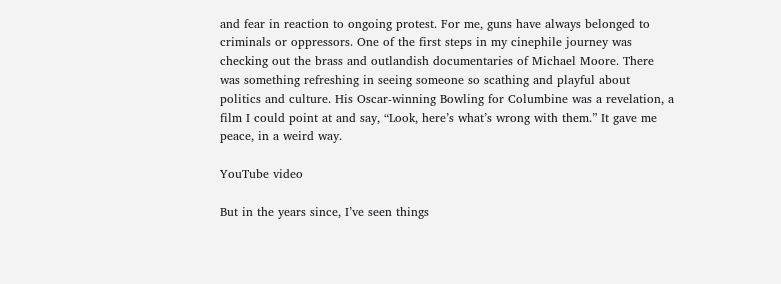and fear in reaction to ongoing protest. For me, guns have always belonged to criminals or oppressors. One of the first steps in my cinephile journey was checking out the brass and outlandish documentaries of Michael Moore. There was something refreshing in seeing someone so scathing and playful about politics and culture. His Oscar-winning Bowling for Columbine was a revelation, a film I could point at and say, “Look, here’s what’s wrong with them.” It gave me peace, in a weird way.

YouTube video

But in the years since, I’ve seen things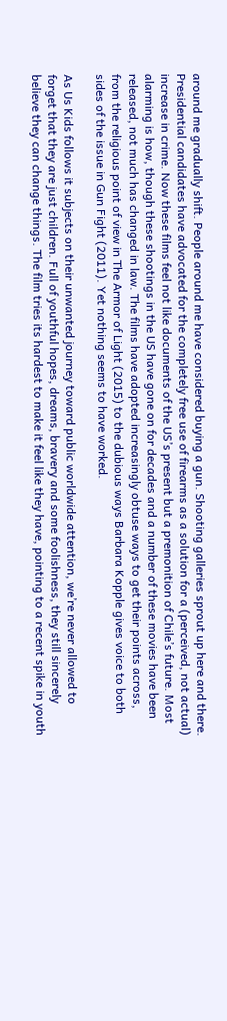around me gradually shift. People around me have considered buying a gun. Shooting galleries sprout up here and there. Presidential candidates have advocated for the completely free use of firearms as a solution for a (perceived, not actual) increase in crime. Now these films feel not like documents of the US’s present but a premonition of Chile’s future. Most alarming is how, though these shootings in the US have gone on for decades and a number of these movies have been released, not much has changed in law. The films have adopted increasingly obtuse ways to get their points across, from the religious point of view in The Armor of Light (2015) to the dubious ways Barbara Kopple gives voice to both sides of the issue in Gun Fight (2011). Yet nothing seems to have worked.

As Us Kids follows it subjects on their unwanted journey toward public worldwide attention, we’re never allowed to forget that they are just children. Full of youthful hopes, dreams, bravery and some foolishness, they still sincerely believe they can change things. The film tries its hardest to make it feel like they have, pointing to a recent spike in youth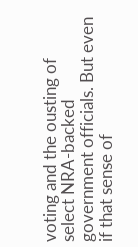voting and the ousting of select NRA-backed government officials. But even if that sense of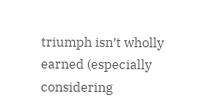triumph isn’t wholly earned (especially considering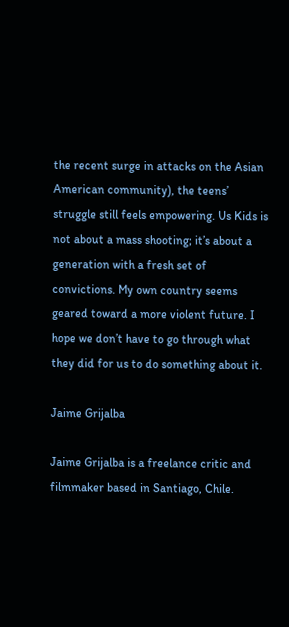the recent surge in attacks on the Asian American community), the teens’ struggle still feels empowering. Us Kids is not about a mass shooting; it’s about a generation with a fresh set of convictions. My own country seems geared toward a more violent future. I hope we don’t have to go through what they did for us to do something about it.

Jaime Grijalba

Jaime Grijalba is a freelance critic and filmmaker based in Santiago, Chile.